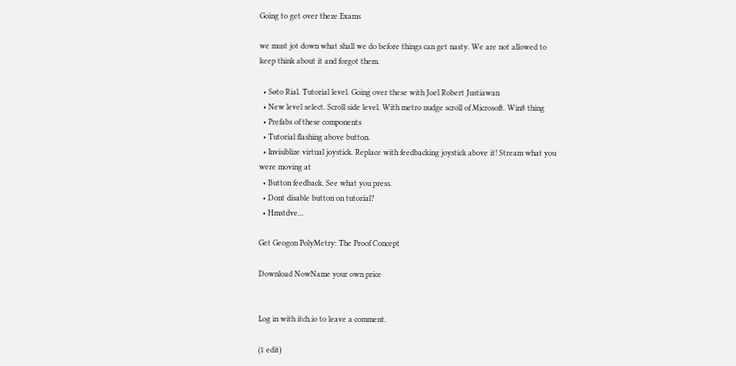Going to get over theze Exams

we must jot down what shall we do before things can get nasty. We are not allowed to keep think about it and forgot them.

  • Søto Rial. Tutorial level. Going over these with Joel Robert Justiawan
  • New level select. Scroll side level. With metro nudge scroll of Microsoft. Win8 thing
  • Prefabs of these components
  • Tutorial flashing above button.
  • Invisiblize virtual joystick. Replace with feedbacking joystick above it! Stream what you were moving at
  • Button feedback. See what you press.
  • Dont disable button on tutorial?
  • Hmstdve...

Get Geogon PolyMetry: The Proof Concept

Download NowName your own price


Log in with itch.io to leave a comment.

(1 edit)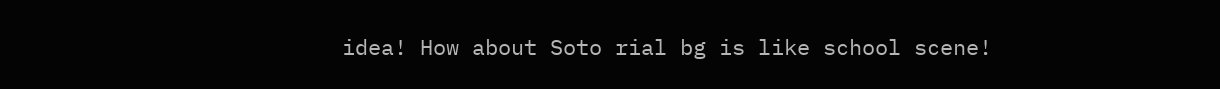idea! How about Soto rial bg is like school scene!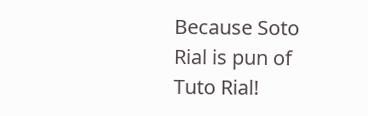Because Soto Rial is pun of Tuto Rial!